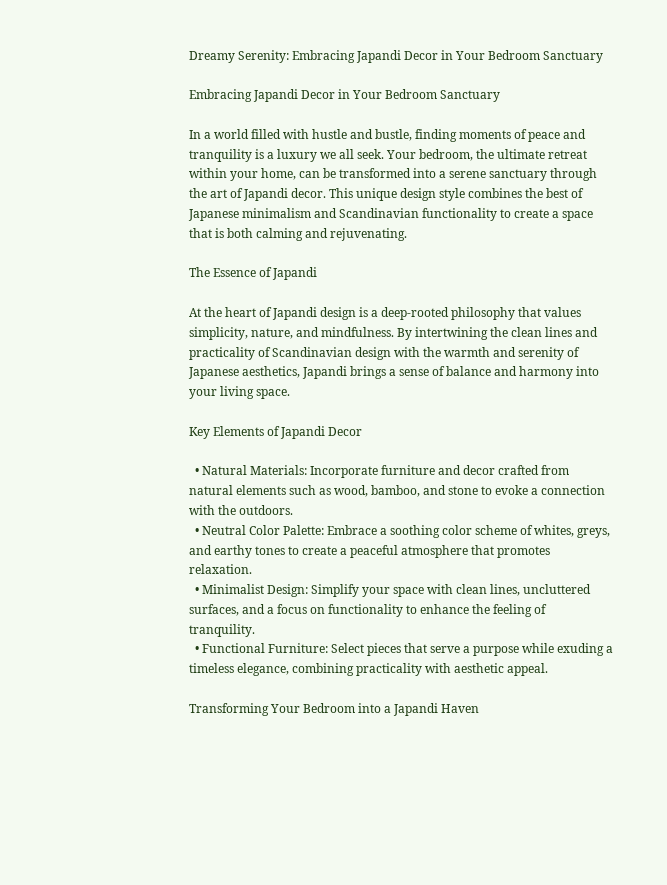Dreamy Serenity: Embracing Japandi Decor in Your Bedroom Sanctuary

Embracing Japandi Decor in Your Bedroom Sanctuary

In a world filled with hustle and bustle, finding moments of peace and tranquility is a luxury we all seek. Your bedroom, the ultimate retreat within your home, can be transformed into a serene sanctuary through the art of Japandi decor. This unique design style combines the best of Japanese minimalism and Scandinavian functionality to create a space that is both calming and rejuvenating.

The Essence of Japandi

At the heart of Japandi design is a deep-rooted philosophy that values simplicity, nature, and mindfulness. By intertwining the clean lines and practicality of Scandinavian design with the warmth and serenity of Japanese aesthetics, Japandi brings a sense of balance and harmony into your living space.

Key Elements of Japandi Decor

  • Natural Materials: Incorporate furniture and decor crafted from natural elements such as wood, bamboo, and stone to evoke a connection with the outdoors.
  • Neutral Color Palette: Embrace a soothing color scheme of whites, greys, and earthy tones to create a peaceful atmosphere that promotes relaxation.
  • Minimalist Design: Simplify your space with clean lines, uncluttered surfaces, and a focus on functionality to enhance the feeling of tranquility.
  • Functional Furniture: Select pieces that serve a purpose while exuding a timeless elegance, combining practicality with aesthetic appeal.

Transforming Your Bedroom into a Japandi Haven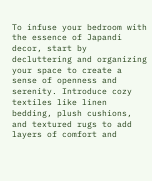To infuse your bedroom with the essence of Japandi decor, start by decluttering and organizing your space to create a sense of openness and serenity. Introduce cozy textiles like linen bedding, plush cushions, and textured rugs to add layers of comfort and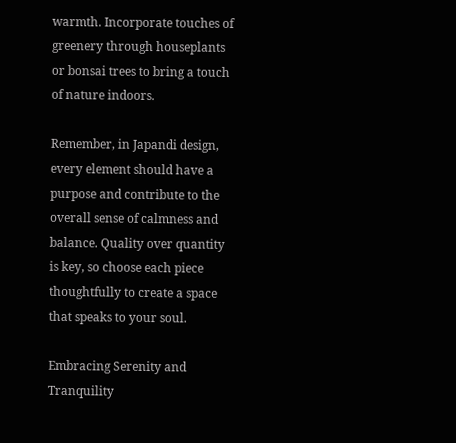warmth. Incorporate touches of greenery through houseplants or bonsai trees to bring a touch of nature indoors.

Remember, in Japandi design, every element should have a purpose and contribute to the overall sense of calmness and balance. Quality over quantity is key, so choose each piece thoughtfully to create a space that speaks to your soul.

Embracing Serenity and Tranquility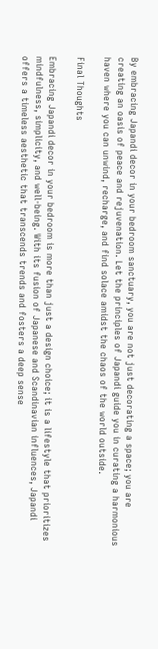By embracing Japandi decor in your bedroom sanctuary, you are not just decorating a space; you are creating an oasis of peace and rejuvenation. Let the principles of Japandi guide you in curating a harmonious haven where you can unwind, recharge, and find solace amidst the chaos of the world outside.

Final Thoughts

Embracing Japandi decor in your bedroom is more than just a design choice; it is a lifestyle that prioritizes mindfulness, simplicity, and well-being. With its fusion of Japanese and Scandinavian influences, Japandi offers a timeless aesthetic that transcends trends and fosters a deep sense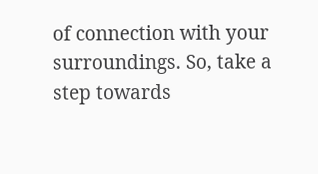of connection with your surroundings. So, take a step towards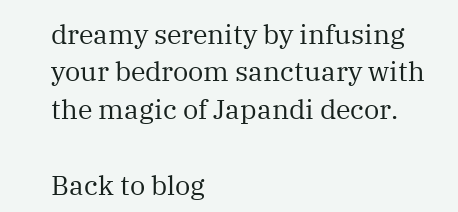dreamy serenity by infusing your bedroom sanctuary with the magic of Japandi decor.

Back to blog